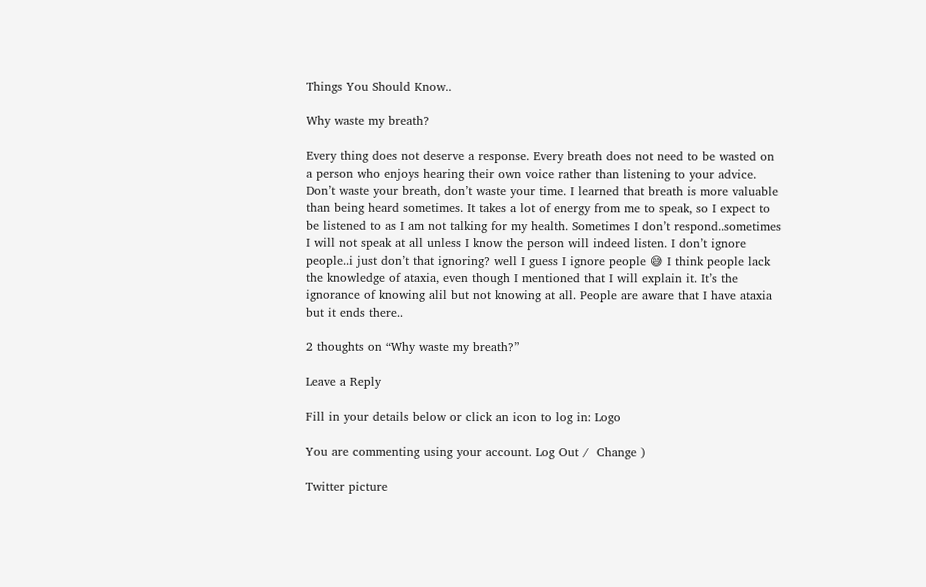Things You Should Know..

Why waste my breath?

Every thing does not deserve a response. Every breath does not need to be wasted on a person who enjoys hearing their own voice rather than listening to your advice. Don’t waste your breath, don’t waste your time. I learned that breath is more valuable than being heard sometimes. It takes a lot of energy from me to speak, so I expect to be listened to as I am not talking for my health. Sometimes I don’t respond..sometimes I will not speak at all unless I know the person will indeed listen. I don’t ignore people..i just don’t that ignoring? well I guess I ignore people 😅 I think people lack the knowledge of ataxia, even though I mentioned that I will explain it. It’s the ignorance of knowing alil but not knowing at all. People are aware that I have ataxia but it ends there..

2 thoughts on “Why waste my breath?”

Leave a Reply

Fill in your details below or click an icon to log in: Logo

You are commenting using your account. Log Out /  Change )

Twitter picture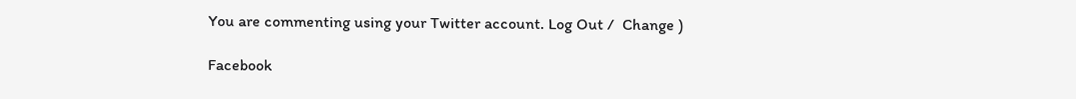You are commenting using your Twitter account. Log Out /  Change )

Facebook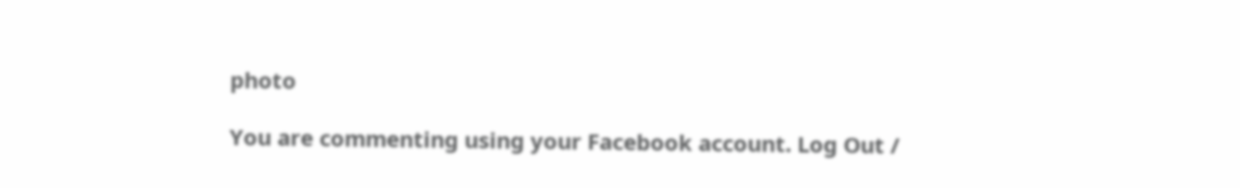photo

You are commenting using your Facebook account. Log Out /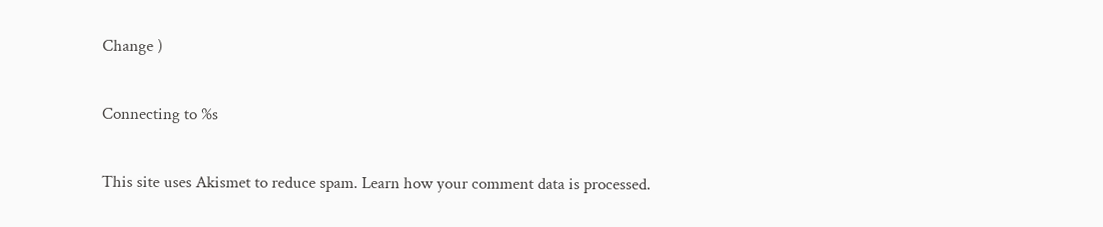Change )

Connecting to %s

This site uses Akismet to reduce spam. Learn how your comment data is processed.